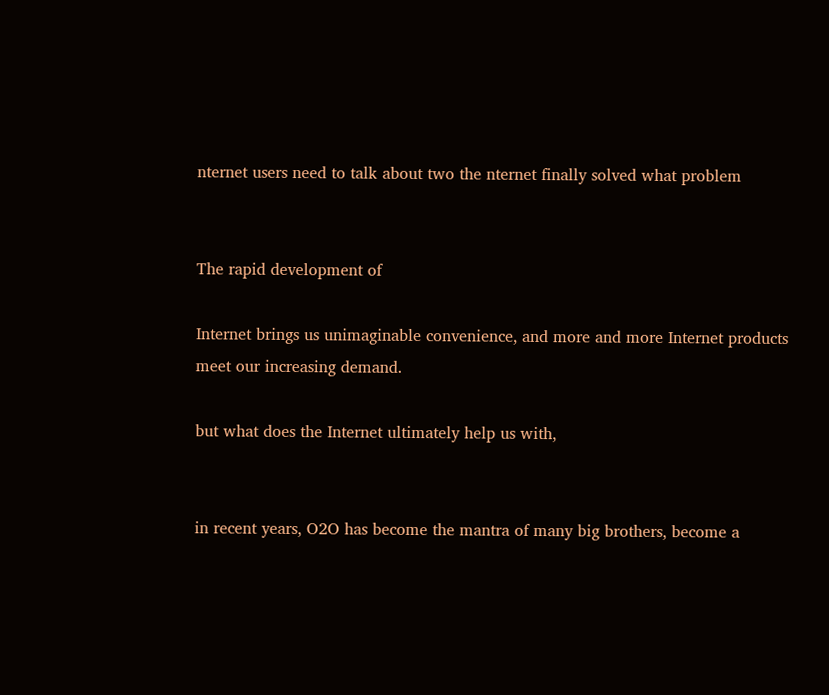nternet users need to talk about two the nternet finally solved what problem


The rapid development of

Internet brings us unimaginable convenience, and more and more Internet products meet our increasing demand.

but what does the Internet ultimately help us with,


in recent years, O2O has become the mantra of many big brothers, become a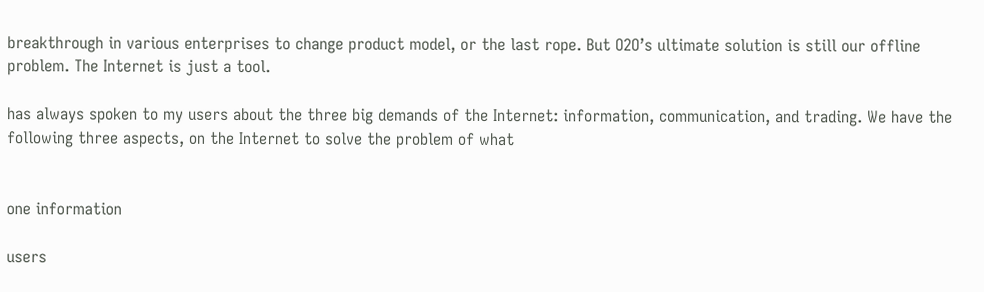breakthrough in various enterprises to change product model, or the last rope. But O2O’s ultimate solution is still our offline problem. The Internet is just a tool.

has always spoken to my users about the three big demands of the Internet: information, communication, and trading. We have the following three aspects, on the Internet to solve the problem of what


one information

users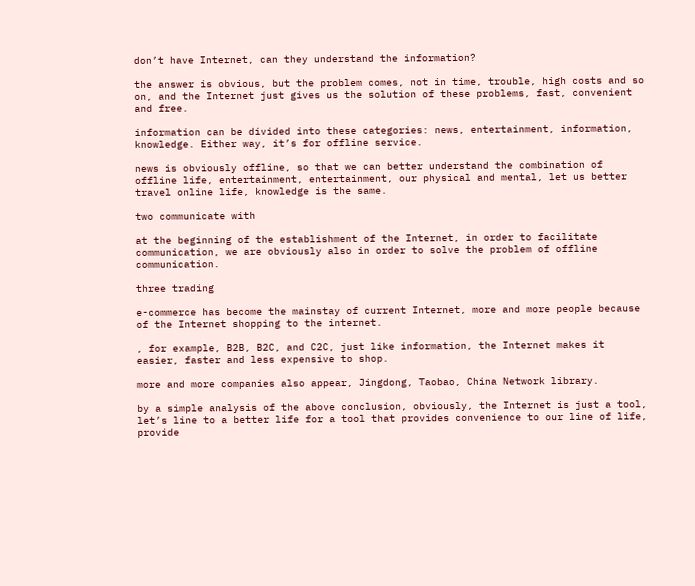don’t have Internet, can they understand the information?

the answer is obvious, but the problem comes, not in time, trouble, high costs and so on, and the Internet just gives us the solution of these problems, fast, convenient and free.

information can be divided into these categories: news, entertainment, information, knowledge. Either way, it’s for offline service.

news is obviously offline, so that we can better understand the combination of offline life, entertainment, entertainment, our physical and mental, let us better travel online life, knowledge is the same.

two communicate with

at the beginning of the establishment of the Internet, in order to facilitate communication, we are obviously also in order to solve the problem of offline communication.

three trading

e-commerce has become the mainstay of current Internet, more and more people because of the Internet shopping to the internet.

, for example, B2B, B2C, and C2C, just like information, the Internet makes it easier, faster and less expensive to shop.

more and more companies also appear, Jingdong, Taobao, China Network library.

by a simple analysis of the above conclusion, obviously, the Internet is just a tool, let’s line to a better life for a tool that provides convenience to our line of life, provide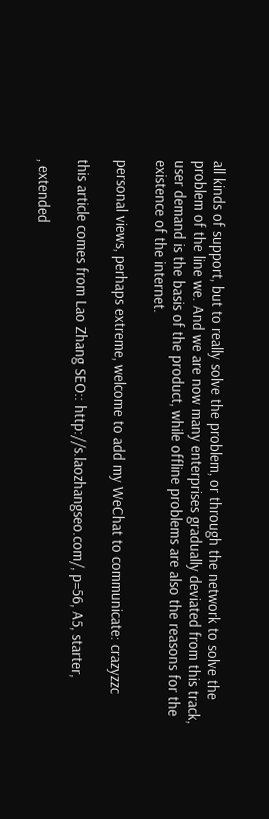all kinds of support, but to really solve the problem, or through the network to solve the problem of the line we. And we are now many enterprises gradually deviated from this track, user demand is the basis of the product, while offline problems are also the reasons for the existence of the internet.

personal views, perhaps extreme, welcome to add my WeChat to communicate: crazyzzc

this article comes from Lao Zhang SEO:: http://s.laozhangseo.com/, p=56, A5, starter,

, extended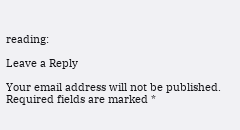reading:

Leave a Reply

Your email address will not be published. Required fields are marked *